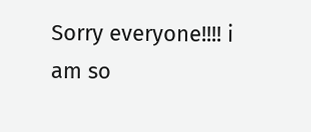Sorry everyone!!!! i am so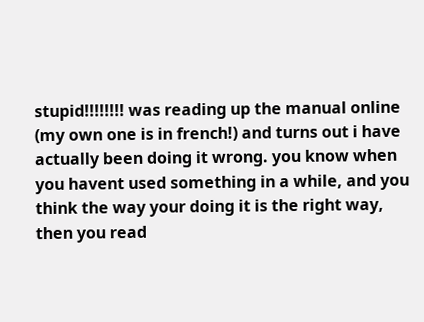stupid!!!!!!!! was reading up the manual online (my own one is in french!) and turns out i have actually been doing it wrong. you know when you havent used something in a while, and you think the way your doing it is the right way, then you read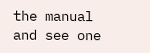the manual and see one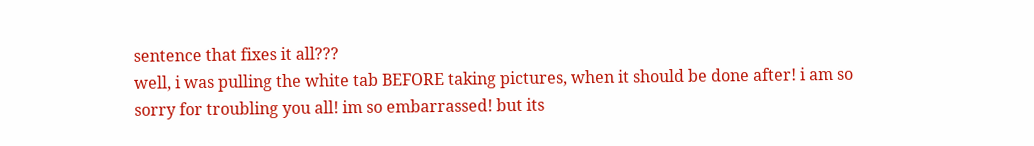sentence that fixes it all???
well, i was pulling the white tab BEFORE taking pictures, when it should be done after! i am so sorry for troubling you all! im so embarrassed! but its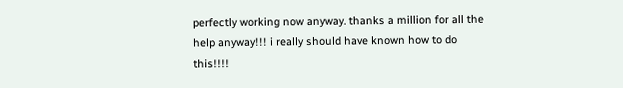perfectly working now anyway. thanks a million for all the help anyway!!! i really should have known how to do this!!!!